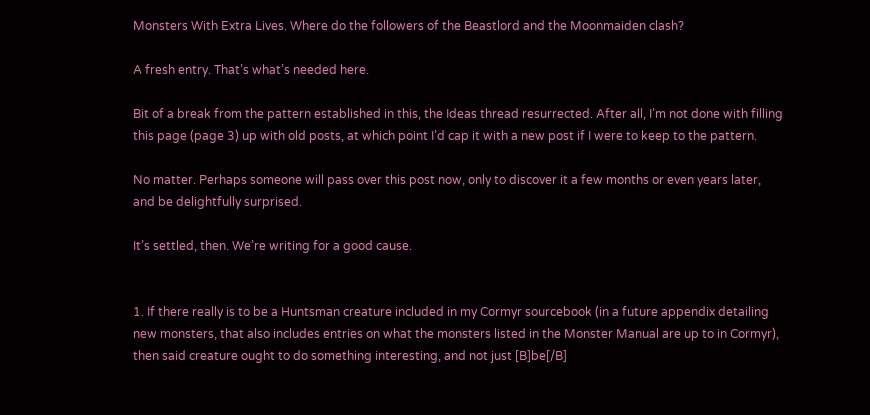Monsters With Extra Lives. Where do the followers of the Beastlord and the Moonmaiden clash?

A fresh entry. That’s what’s needed here.

Bit of a break from the pattern established in this, the Ideas thread resurrected. After all, I’m not done with filling this page (page 3) up with old posts, at which point I’d cap it with a new post if I were to keep to the pattern.

No matter. Perhaps someone will pass over this post now, only to discover it a few months or even years later, and be delightfully surprised.

It’s settled, then. We’re writing for a good cause.


1. If there really is to be a Huntsman creature included in my Cormyr sourcebook (in a future appendix detailing new monsters, that also includes entries on what the monsters listed in the Monster Manual are up to in Cormyr), then said creature ought to do something interesting, and not just [B]be[/B]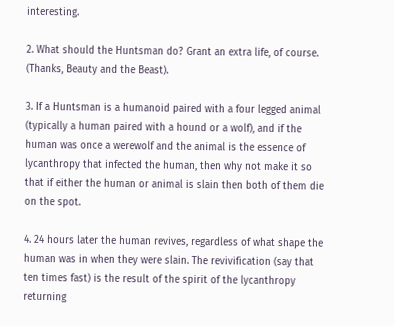interesting.

2. What should the Huntsman do? Grant an extra life, of course. (Thanks, Beauty and the Beast).

3. If a Huntsman is a humanoid paired with a four legged animal (typically a human paired with a hound or a wolf), and if the human was once a werewolf and the animal is the essence of lycanthropy that infected the human, then why not make it so that if either the human or animal is slain then both of them die on the spot.

4. 24 hours later the human revives, regardless of what shape the human was in when they were slain. The revivification (say that ten times fast) is the result of the spirit of the lycanthropy returning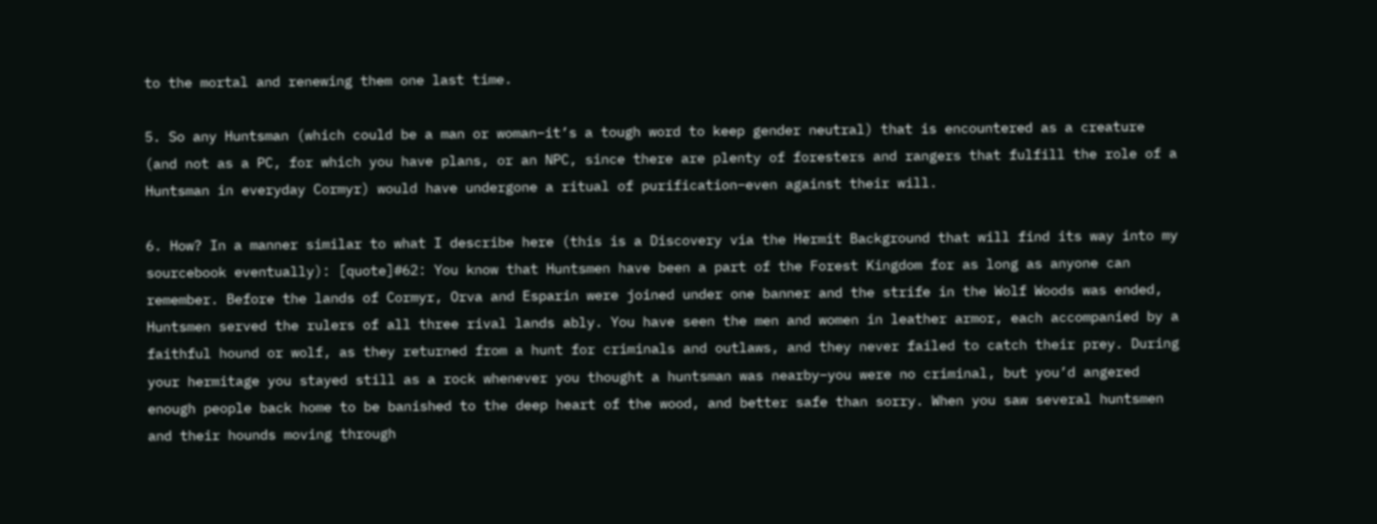to the mortal and renewing them one last time.

5. So any Huntsman (which could be a man or woman–it’s a tough word to keep gender neutral) that is encountered as a creature (and not as a PC, for which you have plans, or an NPC, since there are plenty of foresters and rangers that fulfill the role of a Huntsman in everyday Cormyr) would have undergone a ritual of purification–even against their will.

6. How? In a manner similar to what I describe here (this is a Discovery via the Hermit Background that will find its way into my sourcebook eventually): [quote]#62: You know that Huntsmen have been a part of the Forest Kingdom for as long as anyone can remember. Before the lands of Cormyr, Orva and Esparin were joined under one banner and the strife in the Wolf Woods was ended, Huntsmen served the rulers of all three rival lands ably. You have seen the men and women in leather armor, each accompanied by a faithful hound or wolf, as they returned from a hunt for criminals and outlaws, and they never failed to catch their prey. During your hermitage you stayed still as a rock whenever you thought a huntsman was nearby–you were no criminal, but you’d angered enough people back home to be banished to the deep heart of the wood, and better safe than sorry. When you saw several huntsmen and their hounds moving through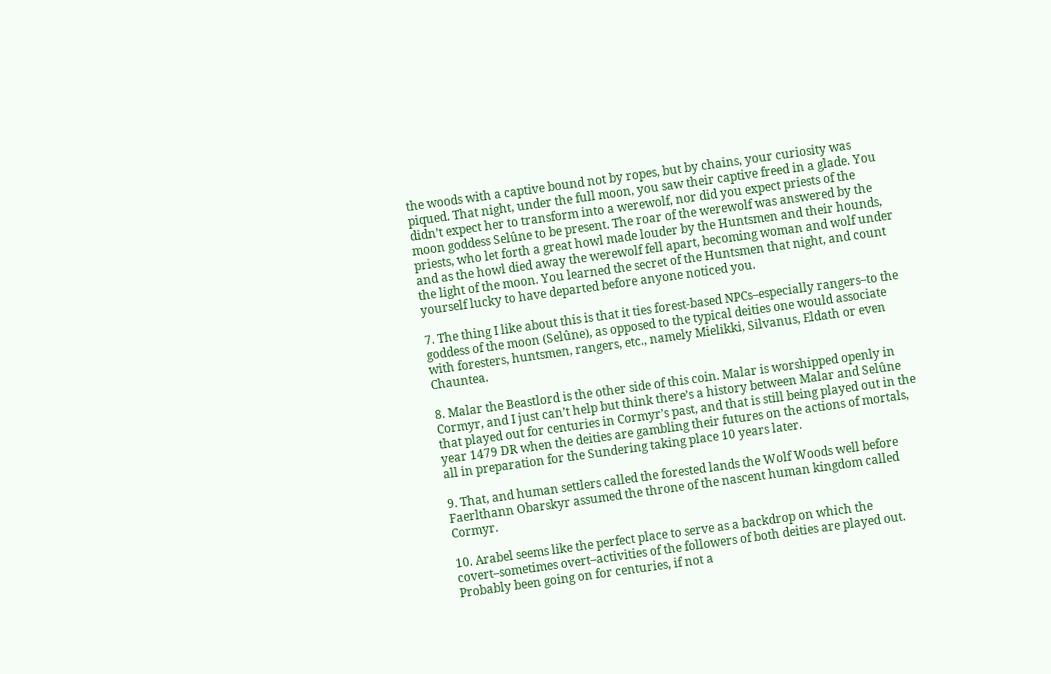the woods with a captive bound not by ropes, but by chains, your curiosity was piqued. That night, under the full moon, you saw their captive freed in a glade. You didn’t expect her to transform into a werewolf, nor did you expect priests of the moon goddess Selûne to be present. The roar of the werewolf was answered by the priests, who let forth a great howl made louder by the Huntsmen and their hounds, and as the howl died away the werewolf fell apart, becoming woman and wolf under the light of the moon. You learned the secret of the Huntsmen that night, and count yourself lucky to have departed before anyone noticed you.

7. The thing I like about this is that it ties forest-based NPCs–especially rangers–to the goddess of the moon (Selûne), as opposed to the typical deities one would associate with foresters, huntsmen, rangers, etc., namely Mielikki, Silvanus, Eldath or even Chauntea.

8. Malar the Beastlord is the other side of this coin. Malar is worshipped openly in Cormyr, and I just can’t help but think there’s a history between Malar and Selûne that played out for centuries in Cormyr’s past, and that is still being played out in the year 1479 DR when the deities are gambling their futures on the actions of mortals, all in preparation for the Sundering taking place 10 years later.

9. That, and human settlers called the forested lands the Wolf Woods well before Faerlthann Obarskyr assumed the throne of the nascent human kingdom called Cormyr.

10. Arabel seems like the perfect place to serve as a backdrop on which the covert–sometimes overt–activities of the followers of both deities are played out. Probably been going on for centuries, if not a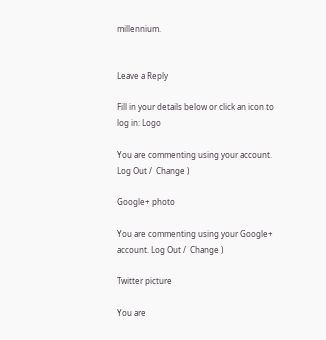millennium.


Leave a Reply

Fill in your details below or click an icon to log in: Logo

You are commenting using your account. Log Out /  Change )

Google+ photo

You are commenting using your Google+ account. Log Out /  Change )

Twitter picture

You are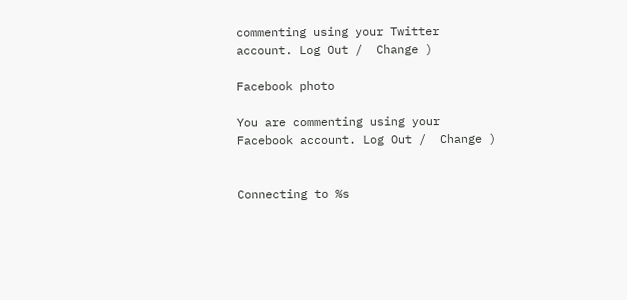commenting using your Twitter account. Log Out /  Change )

Facebook photo

You are commenting using your Facebook account. Log Out /  Change )


Connecting to %s